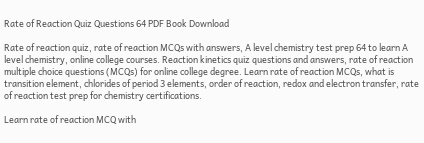Rate of Reaction Quiz Questions 64 PDF Book Download

Rate of reaction quiz, rate of reaction MCQs with answers, A level chemistry test prep 64 to learn A level chemistry, online college courses. Reaction kinetics quiz questions and answers, rate of reaction multiple choice questions (MCQs) for online college degree. Learn rate of reaction MCQs, what is transition element, chlorides of period 3 elements, order of reaction, redox and electron transfer, rate of reaction test prep for chemistry certifications.

Learn rate of reaction MCQ with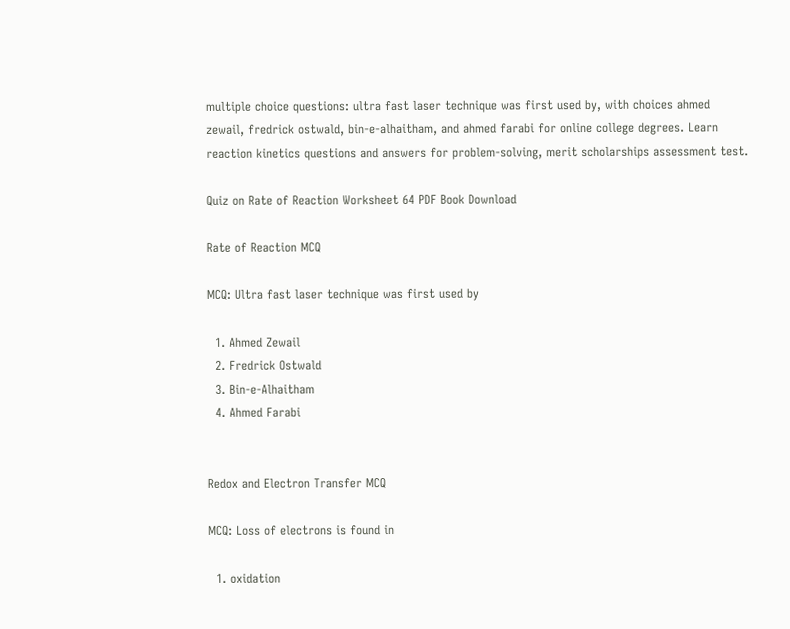multiple choice questions: ultra fast laser technique was first used by, with choices ahmed zewail, fredrick ostwald, bin-e-alhaitham, and ahmed farabi for online college degrees. Learn reaction kinetics questions and answers for problem-solving, merit scholarships assessment test.

Quiz on Rate of Reaction Worksheet 64 PDF Book Download

Rate of Reaction MCQ

MCQ: Ultra fast laser technique was first used by

  1. Ahmed Zewail
  2. Fredrick Ostwald
  3. Bin-e-Alhaitham
  4. Ahmed Farabi


Redox and Electron Transfer MCQ

MCQ: Loss of electrons is found in

  1. oxidation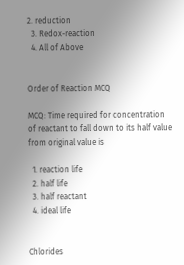2. reduction
  3. Redox-reaction
  4. All of Above


Order of Reaction MCQ

MCQ: Time required for concentration of reactant to fall down to its half value from original value is

  1. reaction life
  2. half life
  3. half reactant
  4. ideal life


Chlorides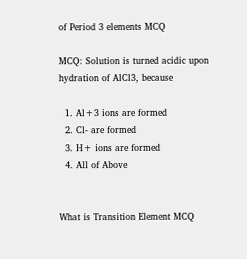of Period 3 elements MCQ

MCQ: Solution is turned acidic upon hydration of AlCl3, because

  1. Al+3 ions are formed
  2. Cl- are formed
  3. H+ ions are formed
  4. All of Above


What is Transition Element MCQ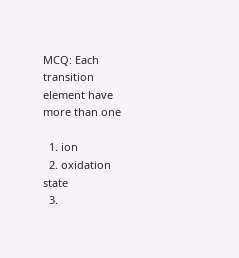MCQ: Each transition element have more than one

  1. ion
  2. oxidation state
  3.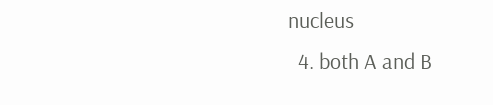nucleus
  4. both A and B